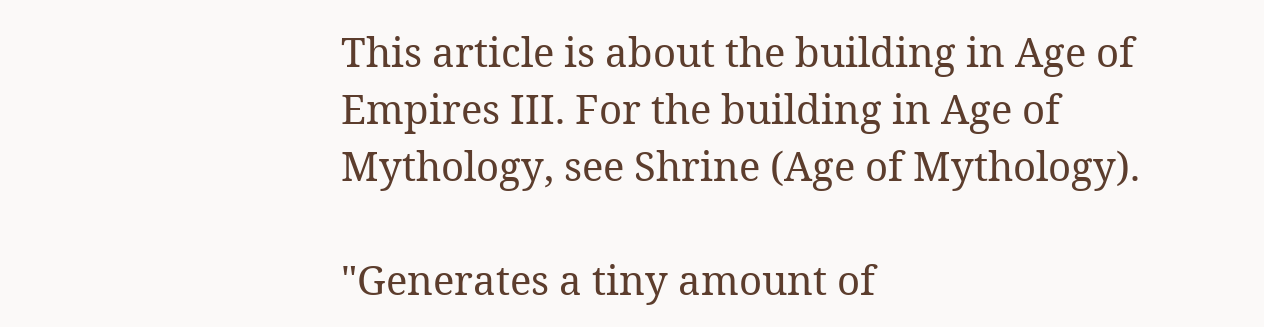This article is about the building in Age of Empires III. For the building in Age of Mythology, see Shrine (Age of Mythology).

"Generates a tiny amount of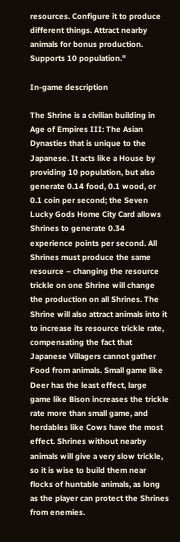resources. Configure it to produce different things. Attract nearby animals for bonus production. Supports 10 population."

In-game description

The Shrine is a civilian building in Age of Empires III: The Asian Dynasties that is unique to the Japanese. It acts like a House by providing 10 population, but also generate 0.14 food, 0.1 wood, or 0.1 coin per second; the Seven Lucky Gods Home City Card allows Shrines to generate 0.34 experience points per second. All Shrines must produce the same resource – changing the resource trickle on one Shrine will change the production on all Shrines. The Shrine will also attract animals into it to increase its resource trickle rate, compensating the fact that Japanese Villagers cannot gather Food from animals. Small game like Deer has the least effect, large game like Bison increases the trickle rate more than small game, and herdables like Cows have the most effect. Shrines without nearby animals will give a very slow trickle, so it is wise to build them near flocks of huntable animals, as long as the player can protect the Shrines from enemies.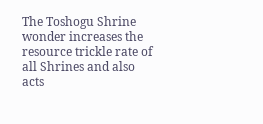The Toshogu Shrine wonder increases the resource trickle rate of all Shrines and also acts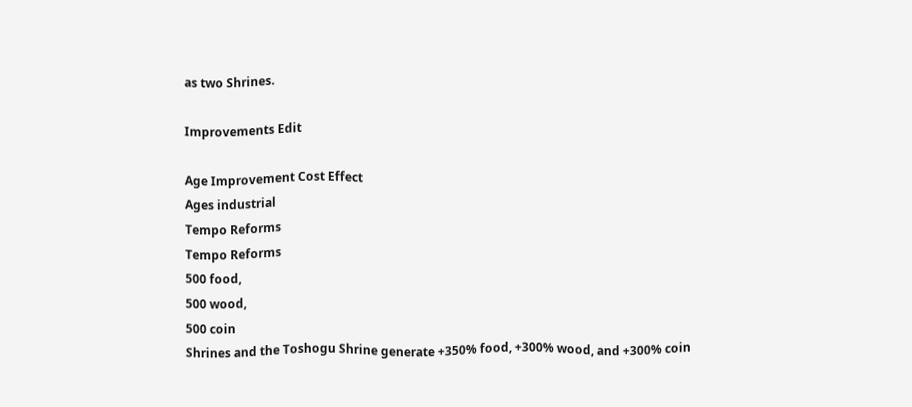as two Shrines.

Improvements Edit

Age Improvement Cost Effect
Ages industrial
Tempo Reforms
Tempo Reforms
500 food,
500 wood,
500 coin
Shrines and the Toshogu Shrine generate +350% food, +300% wood, and +300% coin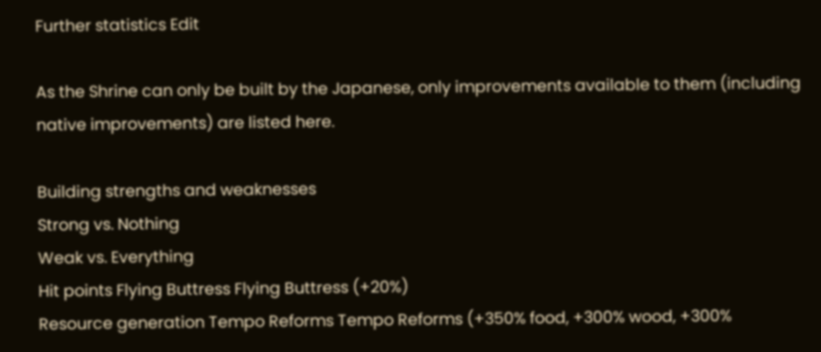Further statistics Edit

As the Shrine can only be built by the Japanese, only improvements available to them (including native improvements) are listed here.

Building strengths and weaknesses
Strong vs. Nothing
Weak vs. Everything
Hit points Flying Buttress Flying Buttress (+20%)
Resource generation Tempo Reforms Tempo Reforms (+350% food, +300% wood, +300%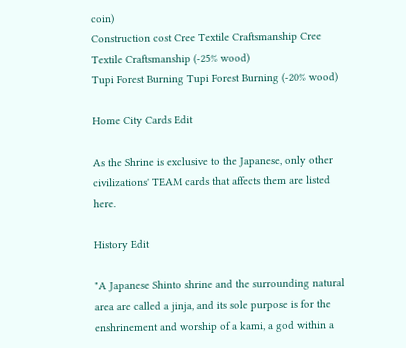coin)
Construction cost Cree Textile Craftsmanship Cree Textile Craftsmanship (-25% wood)
Tupi Forest Burning Tupi Forest Burning (-20% wood)

Home City Cards Edit

As the Shrine is exclusive to the Japanese, only other civilizations' TEAM cards that affects them are listed here.

History Edit

"A Japanese Shinto shrine and the surrounding natural area are called a jinja, and its sole purpose is for the enshrinement and worship of a kami, a god within a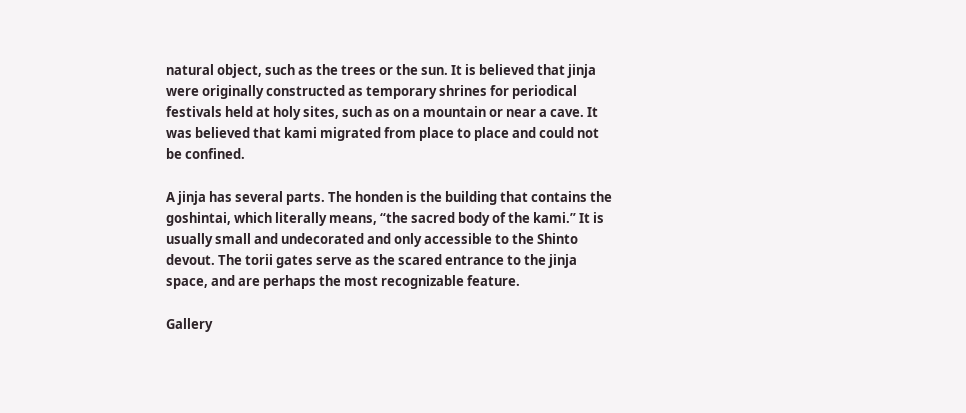natural object, such as the trees or the sun. It is believed that jinja were originally constructed as temporary shrines for periodical festivals held at holy sites, such as on a mountain or near a cave. It was believed that kami migrated from place to place and could not be confined.

A jinja has several parts. The honden is the building that contains the goshintai, which literally means, “the sacred body of the kami.” It is usually small and undecorated and only accessible to the Shinto devout. The torii gates serve as the scared entrance to the jinja space, and are perhaps the most recognizable feature.

Gallery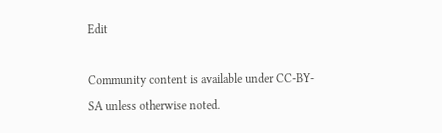Edit

Community content is available under CC-BY-SA unless otherwise noted.